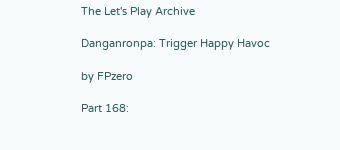The Let's Play Archive

Danganronpa: Trigger Happy Havoc

by FPzero

Part 168: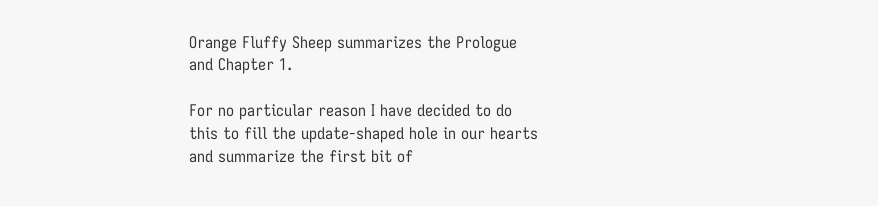Orange Fluffy Sheep summarizes the Prologue and Chapter 1.

For no particular reason I have decided to do this to fill the update-shaped hole in our hearts and summarize the first bit of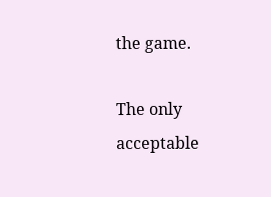the game.

The only acceptable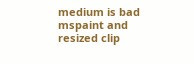medium is bad mspaint and resized clip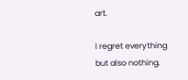art.

I regret everything but also nothing.